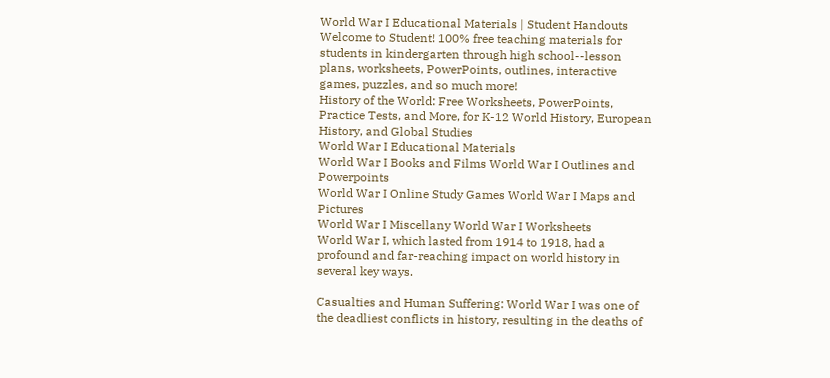World War I Educational Materials | Student Handouts
Welcome to Student! 100% free teaching materials for students in kindergarten through high school--lesson plans, worksheets, PowerPoints, outlines, interactive games, puzzles, and so much more!
History of the World: Free Worksheets, PowerPoints, Practice Tests, and More, for K-12 World History, European History, and Global Studies
World War I Educational Materials
World War I Books and Films World War I Outlines and Powerpoints
World War I Online Study Games World War I Maps and Pictures
World War I Miscellany World War I Worksheets
World War I, which lasted from 1914 to 1918, had a profound and far-reaching impact on world history in several key ways.

Casualties and Human Suffering: World War I was one of the deadliest conflicts in history, resulting in the deaths of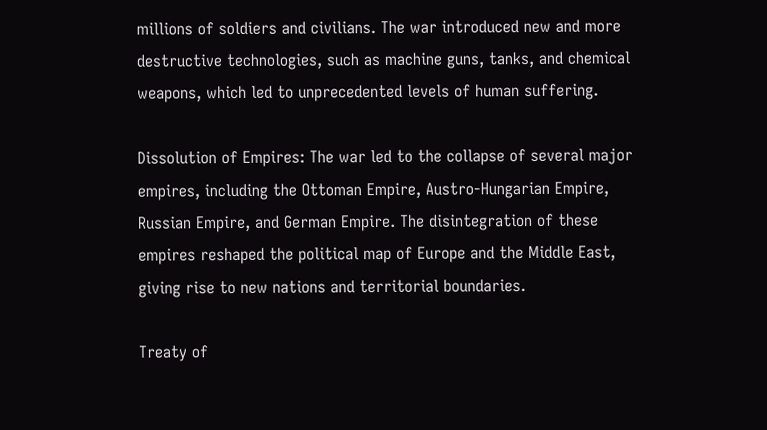millions of soldiers and civilians. The war introduced new and more destructive technologies, such as machine guns, tanks, and chemical weapons, which led to unprecedented levels of human suffering.

Dissolution of Empires: The war led to the collapse of several major empires, including the Ottoman Empire, Austro-Hungarian Empire, Russian Empire, and German Empire. The disintegration of these empires reshaped the political map of Europe and the Middle East, giving rise to new nations and territorial boundaries.

Treaty of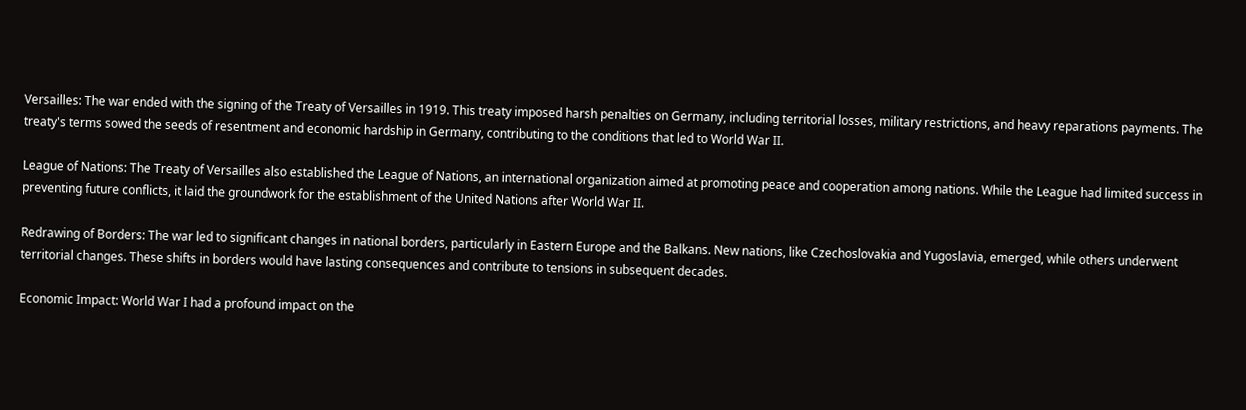Versailles: The war ended with the signing of the Treaty of Versailles in 1919. This treaty imposed harsh penalties on Germany, including territorial losses, military restrictions, and heavy reparations payments. The treaty's terms sowed the seeds of resentment and economic hardship in Germany, contributing to the conditions that led to World War II.

League of Nations: The Treaty of Versailles also established the League of Nations, an international organization aimed at promoting peace and cooperation among nations. While the League had limited success in preventing future conflicts, it laid the groundwork for the establishment of the United Nations after World War II.

Redrawing of Borders: The war led to significant changes in national borders, particularly in Eastern Europe and the Balkans. New nations, like Czechoslovakia and Yugoslavia, emerged, while others underwent territorial changes. These shifts in borders would have lasting consequences and contribute to tensions in subsequent decades.

Economic Impact: World War I had a profound impact on the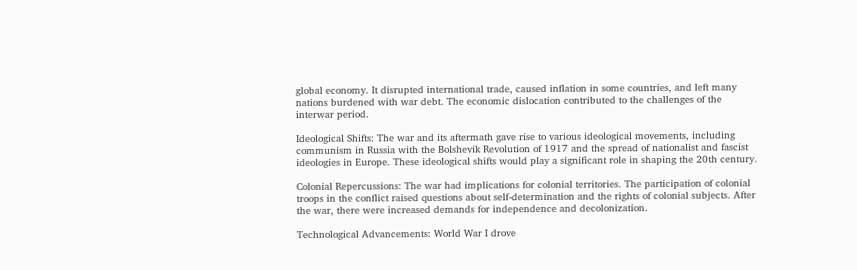global economy. It disrupted international trade, caused inflation in some countries, and left many nations burdened with war debt. The economic dislocation contributed to the challenges of the interwar period.

Ideological Shifts: The war and its aftermath gave rise to various ideological movements, including communism in Russia with the Bolshevik Revolution of 1917 and the spread of nationalist and fascist ideologies in Europe. These ideological shifts would play a significant role in shaping the 20th century.

Colonial Repercussions: The war had implications for colonial territories. The participation of colonial troops in the conflict raised questions about self-determination and the rights of colonial subjects. After the war, there were increased demands for independence and decolonization.

Technological Advancements: World War I drove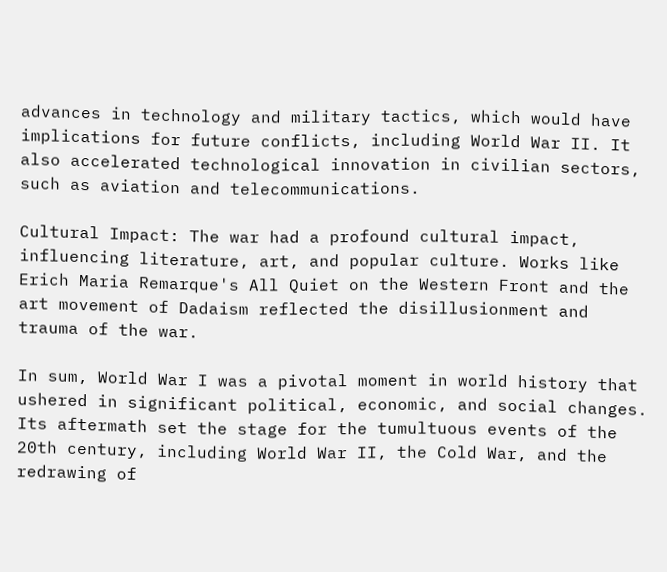advances in technology and military tactics, which would have implications for future conflicts, including World War II. It also accelerated technological innovation in civilian sectors, such as aviation and telecommunications.

Cultural Impact: The war had a profound cultural impact, influencing literature, art, and popular culture. Works like Erich Maria Remarque's All Quiet on the Western Front and the art movement of Dadaism reflected the disillusionment and trauma of the war.

In sum, World War I was a pivotal moment in world history that ushered in significant political, economic, and social changes. Its aftermath set the stage for the tumultuous events of the 20th century, including World War II, the Cold War, and the redrawing of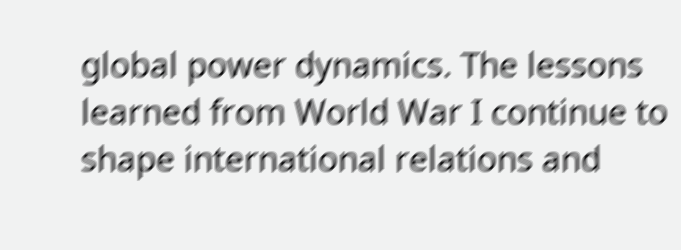global power dynamics. The lessons learned from World War I continue to shape international relations and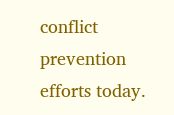conflict prevention efforts today.